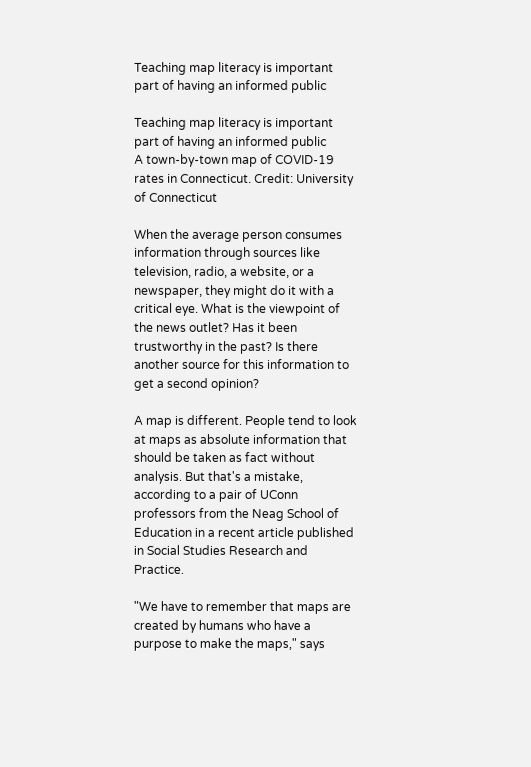Teaching map literacy is important part of having an informed public

Teaching map literacy is important part of having an informed public
A town-by-town map of COVID-19 rates in Connecticut. Credit: University of Connecticut

When the average person consumes information through sources like television, radio, a website, or a newspaper, they might do it with a critical eye. What is the viewpoint of the news outlet? Has it been trustworthy in the past? Is there another source for this information to get a second opinion?

A map is different. People tend to look at maps as absolute information that should be taken as fact without analysis. But that's a mistake, according to a pair of UConn professors from the Neag School of Education in a recent article published in Social Studies Research and Practice.

"We have to remember that maps are created by humans who have a purpose to make the maps," says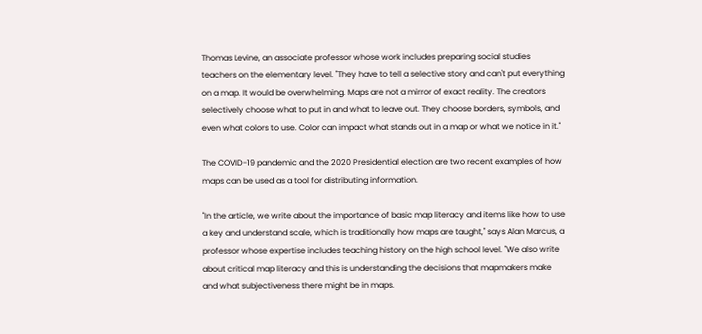Thomas Levine, an associate professor whose work includes preparing social studies teachers on the elementary level. "They have to tell a selective story and can't put everything on a map. It would be overwhelming. Maps are not a mirror of exact reality. The creators selectively choose what to put in and what to leave out. They choose borders, symbols, and even what colors to use. Color can impact what stands out in a map or what we notice in it."

The COVID-19 pandemic and the 2020 Presidential election are two recent examples of how maps can be used as a tool for distributing information.

"In the article, we write about the importance of basic map literacy and items like how to use a key and understand scale, which is traditionally how maps are taught," says Alan Marcus, a professor whose expertise includes teaching history on the high school level. "We also write about critical map literacy and this is understanding the decisions that mapmakers make and what subjectiveness there might be in maps.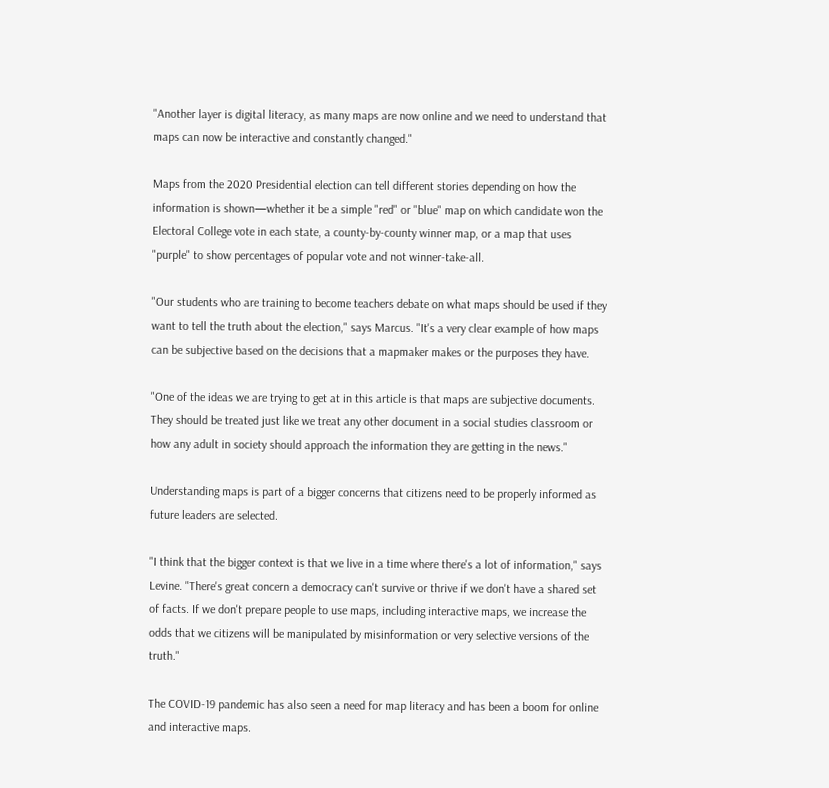"Another layer is digital literacy, as many maps are now online and we need to understand that maps can now be interactive and constantly changed."

Maps from the 2020 Presidential election can tell different stories depending on how the information is shown—whether it be a simple "red" or "blue" map on which candidate won the Electoral College vote in each state, a county-by-county winner map, or a map that uses "purple" to show percentages of popular vote and not winner-take-all.

"Our students who are training to become teachers debate on what maps should be used if they want to tell the truth about the election," says Marcus. "It's a very clear example of how maps can be subjective based on the decisions that a mapmaker makes or the purposes they have.

"One of the ideas we are trying to get at in this article is that maps are subjective documents. They should be treated just like we treat any other document in a social studies classroom or how any adult in society should approach the information they are getting in the news."

Understanding maps is part of a bigger concerns that citizens need to be properly informed as future leaders are selected.

"I think that the bigger context is that we live in a time where there's a lot of information," says Levine. "There's great concern a democracy can't survive or thrive if we don't have a shared set of facts. If we don't prepare people to use maps, including interactive maps, we increase the odds that we citizens will be manipulated by misinformation or very selective versions of the truth."

The COVID-19 pandemic has also seen a need for map literacy and has been a boom for online and interactive maps.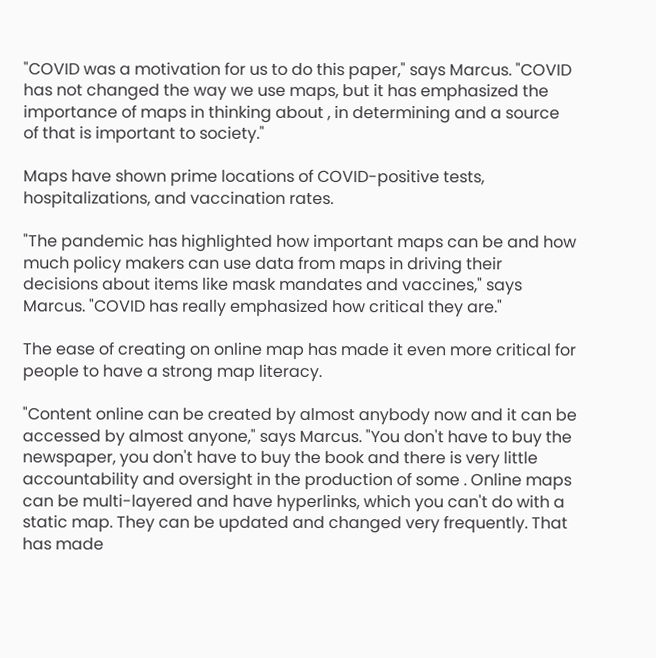"COVID was a motivation for us to do this paper," says Marcus. "COVID has not changed the way we use maps, but it has emphasized the importance of maps in thinking about , in determining and a source of that is important to society."

Maps have shown prime locations of COVID-positive tests, hospitalizations, and vaccination rates.

"The pandemic has highlighted how important maps can be and how much policy makers can use data from maps in driving their decisions about items like mask mandates and vaccines," says Marcus. "COVID has really emphasized how critical they are."

The ease of creating on online map has made it even more critical for people to have a strong map literacy.

"Content online can be created by almost anybody now and it can be accessed by almost anyone," says Marcus. "You don't have to buy the newspaper, you don't have to buy the book and there is very little accountability and oversight in the production of some . Online maps can be multi-layered and have hyperlinks, which you can't do with a static map. They can be updated and changed very frequently. That has made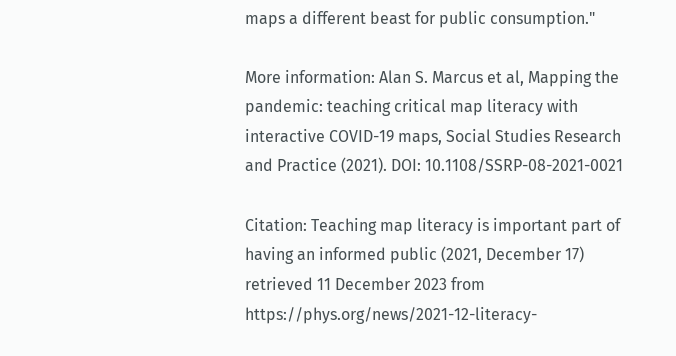maps a different beast for public consumption."

More information: Alan S. Marcus et al, Mapping the pandemic: teaching critical map literacy with interactive COVID-19 maps, Social Studies Research and Practice (2021). DOI: 10.1108/SSRP-08-2021-0021

Citation: Teaching map literacy is important part of having an informed public (2021, December 17) retrieved 11 December 2023 from https://phys.org/news/2021-12-literacy-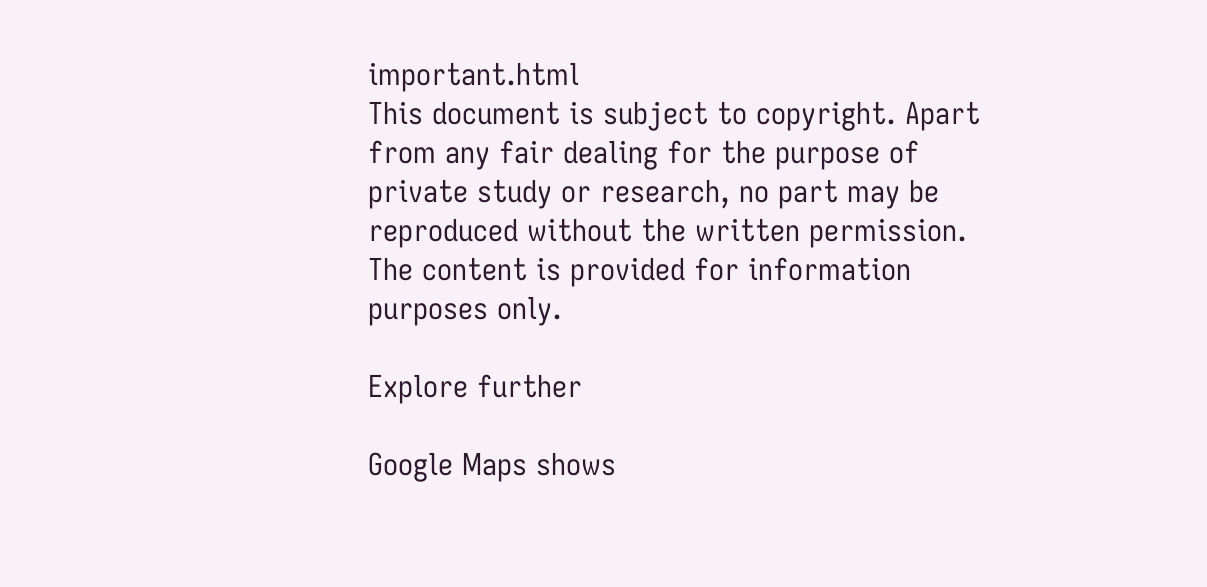important.html
This document is subject to copyright. Apart from any fair dealing for the purpose of private study or research, no part may be reproduced without the written permission. The content is provided for information purposes only.

Explore further

Google Maps shows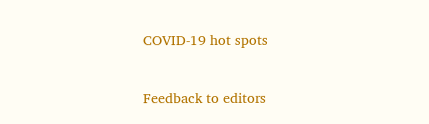COVID-19 hot spots


Feedback to editors